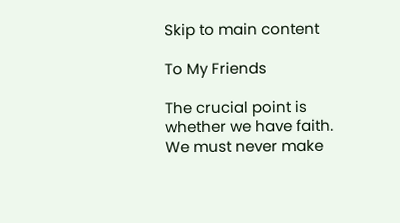Skip to main content

To My Friends

The crucial point is whether we have faith. We must never make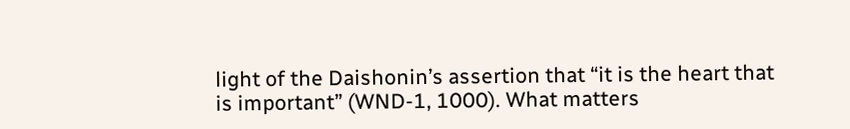light of the Daishonin’s assertion that “it is the heart that is important” (WND-1, 1000). What matters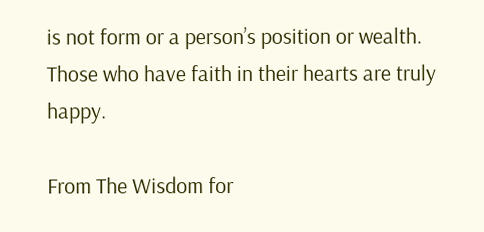is not form or a person’s position or wealth. Those who have faith in their hearts are truly happy.

From The Wisdom for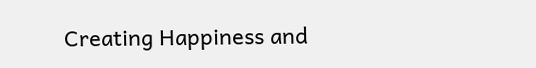Creating Happiness and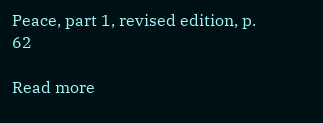Peace, part 1, revised edition, p. 62

Read more